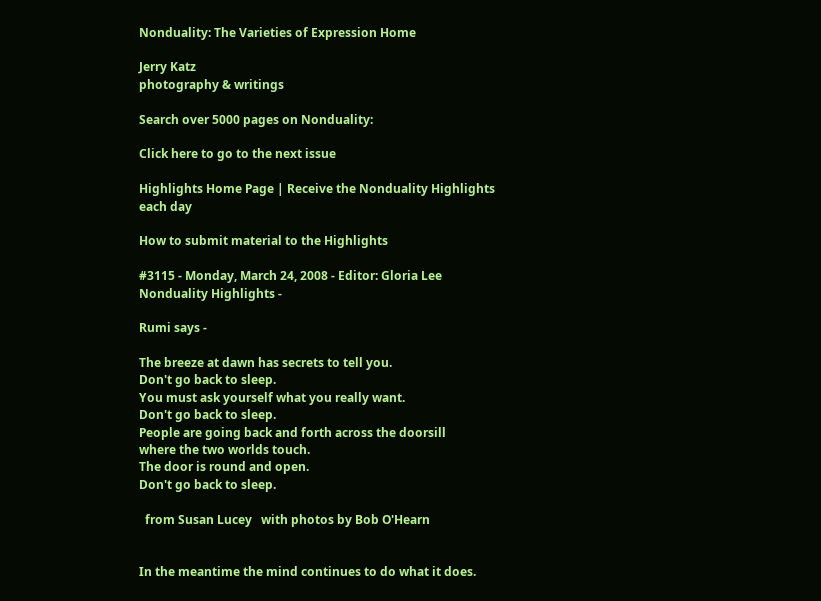Nonduality: The Varieties of Expression Home

Jerry Katz
photography & writings

Search over 5000 pages on Nonduality:

Click here to go to the next issue

Highlights Home Page | Receive the Nonduality Highlights each day

How to submit material to the Highlights

#3115 - Monday, March 24, 2008 - Editor: Gloria Lee
Nonduality Highlights -

Rumi says -

The breeze at dawn has secrets to tell you.
Don't go back to sleep.
You must ask yourself what you really want.
Don't go back to sleep.
People are going back and forth across the doorsill
where the two worlds touch.
The door is round and open.
Don't go back to sleep.

  from Susan Lucey   with photos by Bob O'Hearn


In the meantime the mind continues to do what it does.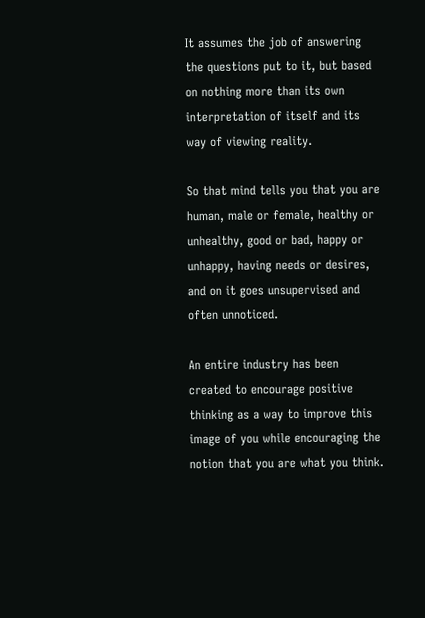It assumes the job of answering the questions put to it, but based on nothing more than its own interpretation of itself and its way of viewing reality.

So that mind tells you that you are human, male or female, healthy or unhealthy, good or bad, happy or unhappy, having needs or desires, and on it goes unsupervised and often unnoticed.

An entire industry has been created to encourage positive thinking as a way to improve this image of you while encouraging the notion that you are what you think.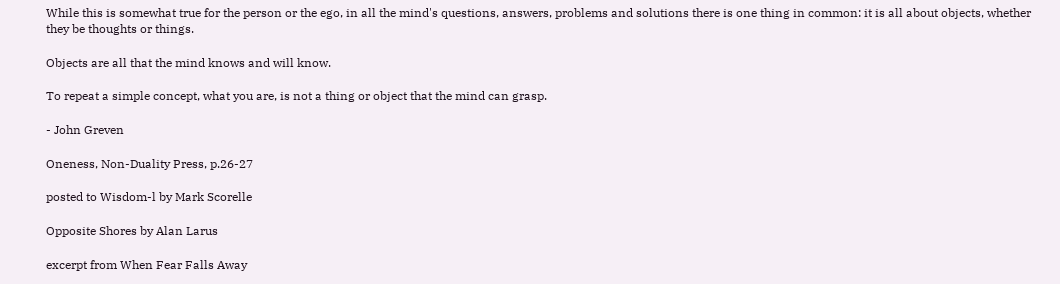While this is somewhat true for the person or the ego, in all the mind's questions, answers, problems and solutions there is one thing in common: it is all about objects, whether they be thoughts or things.

Objects are all that the mind knows and will know.

To repeat a simple concept, what you are, is not a thing or object that the mind can grasp.

- John Greven

Oneness, Non-Duality Press, p.26-27

posted to Wisdom-l by Mark Scorelle

Opposite Shores by Alan Larus

excerpt from When Fear Falls Away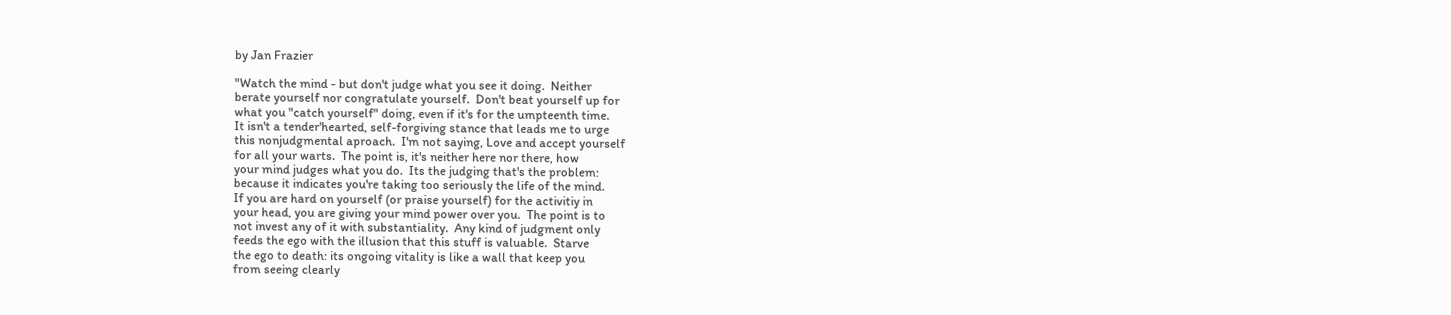by Jan Frazier

"Watch the mind - but don't judge what you see it doing.  Neither
berate yourself nor congratulate yourself.  Don't beat yourself up for
what you "catch yourself" doing, even if it's for the umpteenth time.
It isn't a tender'hearted, self-forgiving stance that leads me to urge
this nonjudgmental aproach.  I'm not saying, Love and accept yourself
for all your warts.  The point is, it's neither here nor there, how
your mind judges what you do.  Its the judging that's the problem:
because it indicates you're taking too seriously the life of the mind.
If you are hard on yourself (or praise yourself) for the activitiy in
your head, you are giving your mind power over you.  The point is to
not invest any of it with substantiality.  Any kind of judgment only
feeds the ego with the illusion that this stuff is valuable.  Starve
the ego to death: its ongoing vitality is like a wall that keep you
from seeing clearly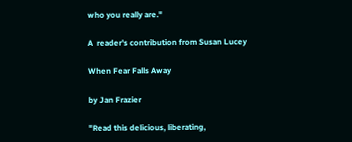who you really are."

A  reader's contribution from Susan Lucey

When Fear Falls Away

by Jan Frazier

"Read this delicious, liberating,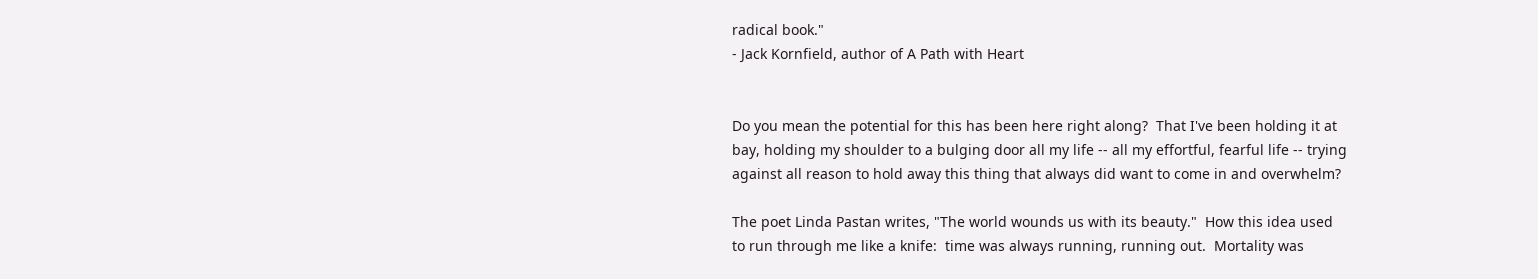radical book."
- Jack Kornfield, author of A Path with Heart


Do you mean the potential for this has been here right along?  That I've been holding it at bay, holding my shoulder to a bulging door all my life -- all my effortful, fearful life -- trying against all reason to hold away this thing that always did want to come in and overwhelm?

The poet Linda Pastan writes, "The world wounds us with its beauty."  How this idea used to run through me like a knife:  time was always running, running out.  Mortality was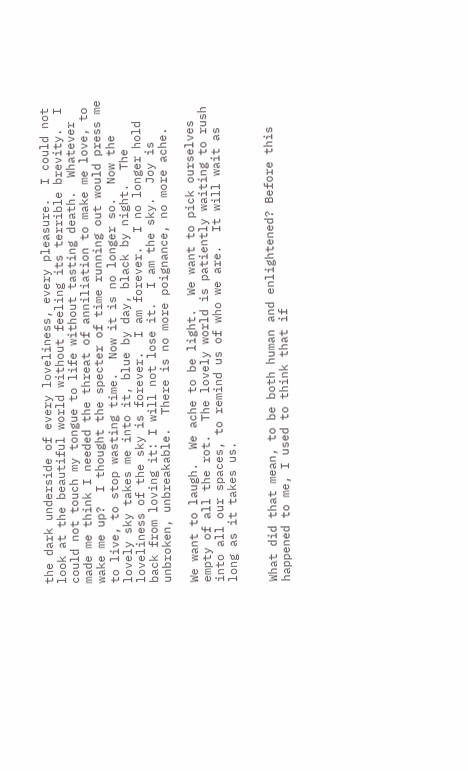the dark underside of every loveliness, every pleasure.  I could not look at the beautiful world without feeling its terrible brevity.  I could not touch my tongue to life without tasting death.  Whatever made me think I needed the threat of anniliation to make me love, to wake me up?  I thought the specter of time running out would press me to live, to stop wasting time.  Now it is no longer so.  Now the lovely sky takes me into it, blue by day, black by night.  The loveliness of the sky is forever.  I am forever.  I no longer hold back from loving it: I will not lose it.  I am the sky.  Joy is unbroken, unbreakable.  There is no more poignance, no more ache.

We want to laugh.  We ache to be light.  We want to pick ourselves empty of all the rot.  The lovely world is patiently waiting to rush into all our spaces, to remind us of who we are.  It will wait as long as it takes us.


What did that mean, to be both human and enlightened? Before this happened to me, I used to think that if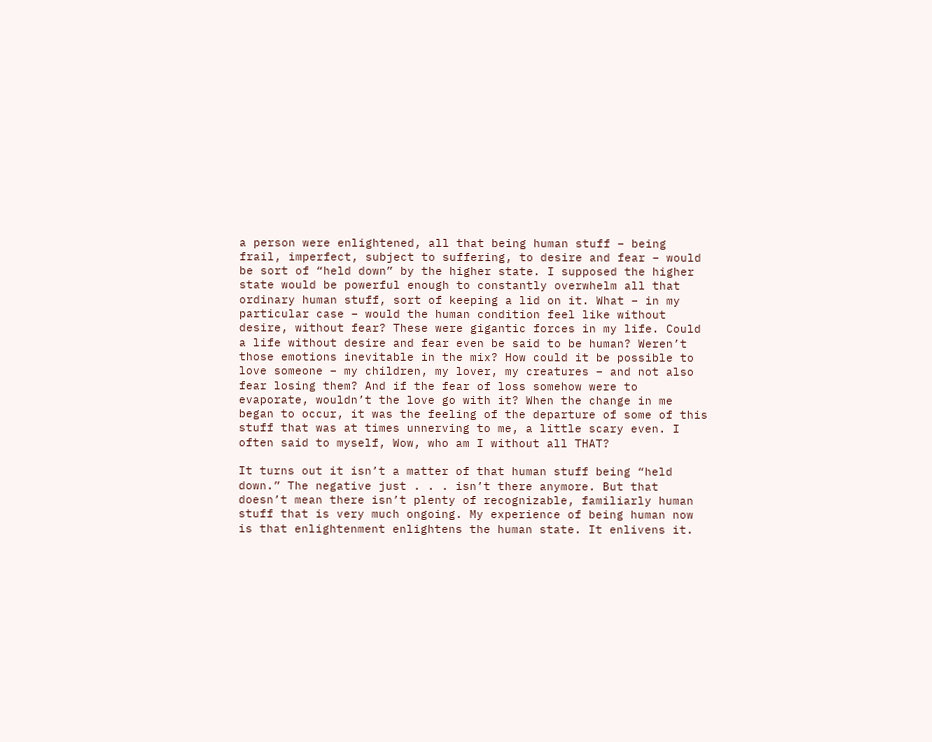a person were enlightened, all that being human stuff – being frail, imperfect, subject to suffering, to desire and fear – would be sort of “held down” by the higher state. I supposed the higher state would be powerful enough to constantly overwhelm all that ordinary human stuff, sort of keeping a lid on it. What – in my particular case – would the human condition feel like without desire, without fear? These were gigantic forces in my life. Could a life without desire and fear even be said to be human? Weren’t those emotions inevitable in the mix? How could it be possible to love someone – my children, my lover, my creatures – and not also fear losing them? And if the fear of loss somehow were to evaporate, wouldn’t the love go with it? When the change in me began to occur, it was the feeling of the departure of some of this stuff that was at times unnerving to me, a little scary even. I often said to myself, Wow, who am I without all THAT?

It turns out it isn’t a matter of that human stuff being “held down.” The negative just . . . isn’t there anymore. But that doesn’t mean there isn’t plenty of recognizable, familiarly human stuff that is very much ongoing. My experience of being human now is that enlightenment enlightens the human state. It enlivens it.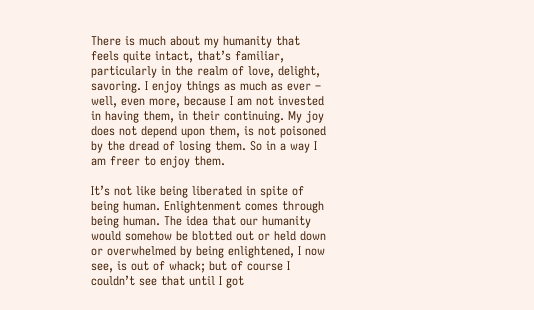There is much about my humanity that feels quite intact, that’s familiar, particularly in the realm of love, delight, savoring. I enjoy things as much as ever – well, even more, because I am not invested in having them, in their continuing. My joy does not depend upon them, is not poisoned by the dread of losing them. So in a way I am freer to enjoy them.

It’s not like being liberated in spite of being human. Enlightenment comes through being human. The idea that our humanity would somehow be blotted out or held down or overwhelmed by being enlightened, I now see, is out of whack; but of course I couldn’t see that until I got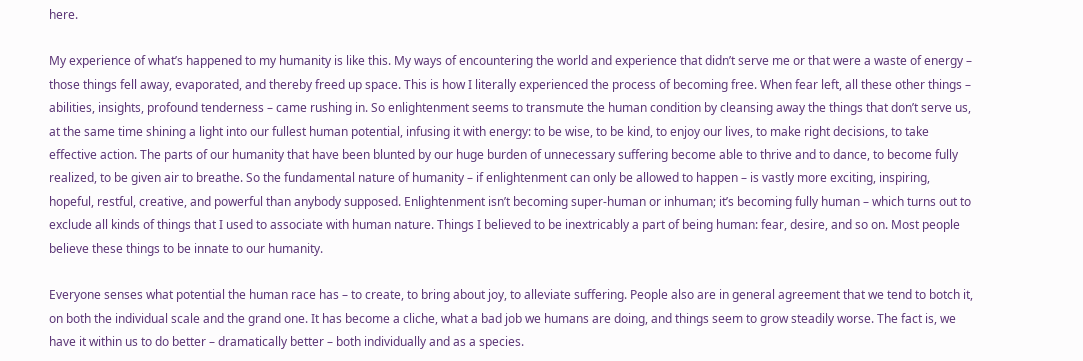here.

My experience of what’s happened to my humanity is like this. My ways of encountering the world and experience that didn’t serve me or that were a waste of energy – those things fell away, evaporated, and thereby freed up space. This is how I literally experienced the process of becoming free. When fear left, all these other things – abilities, insights, profound tenderness – came rushing in. So enlightenment seems to transmute the human condition by cleansing away the things that don’t serve us, at the same time shining a light into our fullest human potential, infusing it with energy: to be wise, to be kind, to enjoy our lives, to make right decisions, to take effective action. The parts of our humanity that have been blunted by our huge burden of unnecessary suffering become able to thrive and to dance, to become fully realized, to be given air to breathe. So the fundamental nature of humanity – if enlightenment can only be allowed to happen – is vastly more exciting, inspiring, hopeful, restful, creative, and powerful than anybody supposed. Enlightenment isn’t becoming super-human or inhuman; it’s becoming fully human – which turns out to exclude all kinds of things that I used to associate with human nature. Things I believed to be inextricably a part of being human: fear, desire, and so on. Most people believe these things to be innate to our humanity.

Everyone senses what potential the human race has – to create, to bring about joy, to alleviate suffering. People also are in general agreement that we tend to botch it, on both the individual scale and the grand one. It has become a cliche, what a bad job we humans are doing, and things seem to grow steadily worse. The fact is, we have it within us to do better – dramatically better – both individually and as a species.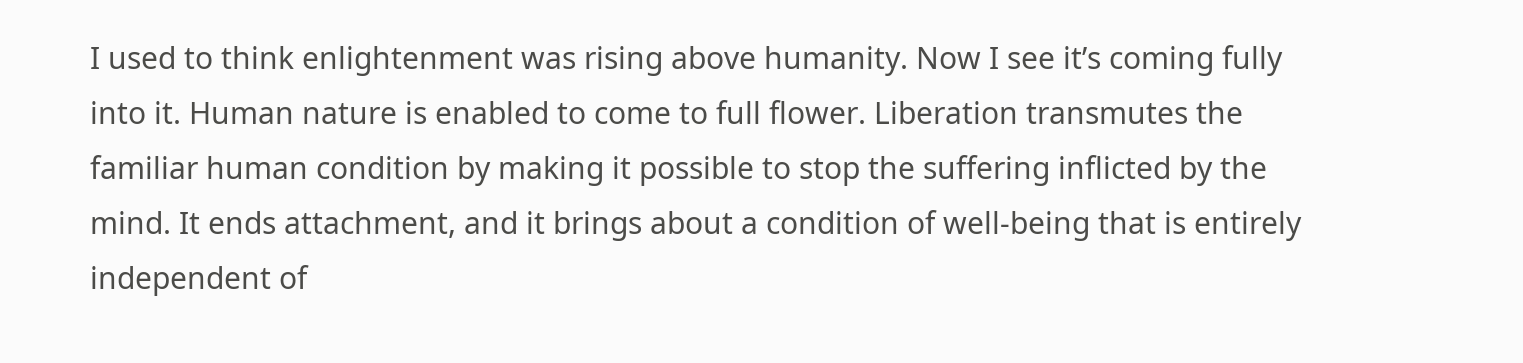I used to think enlightenment was rising above humanity. Now I see it’s coming fully into it. Human nature is enabled to come to full flower. Liberation transmutes the familiar human condition by making it possible to stop the suffering inflicted by the mind. It ends attachment, and it brings about a condition of well-being that is entirely independent of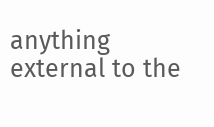anything external to the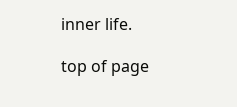inner life.

top of page